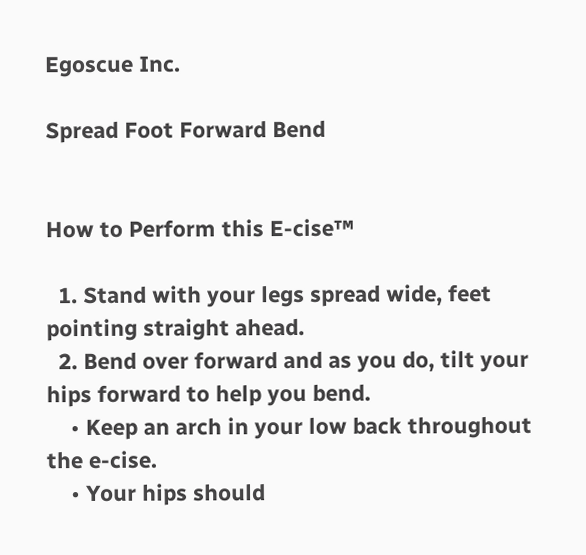Egoscue Inc.

Spread Foot Forward Bend


How to Perform this E-cise™

  1. Stand with your legs spread wide, feet pointing straight ahead.
  2. Bend over forward and as you do, tilt your hips forward to help you bend.
    • Keep an arch in your low back throughout the e-cise.
    • Your hips should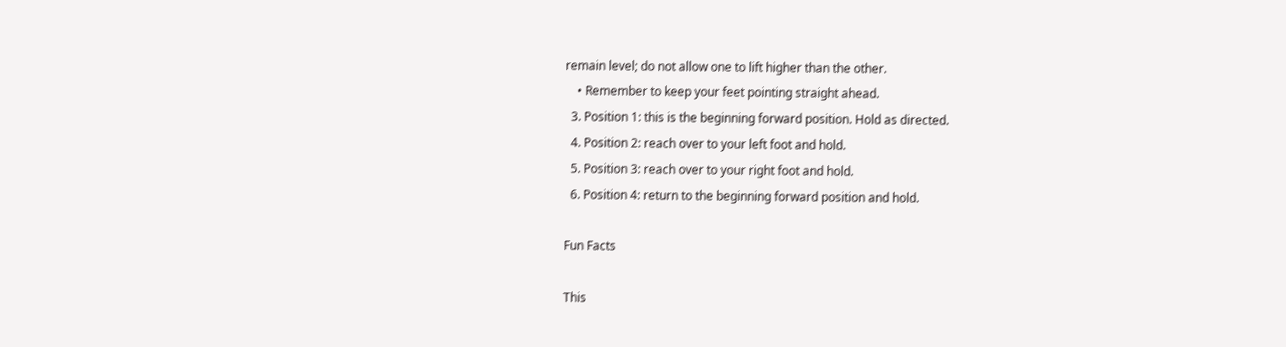remain level; do not allow one to lift higher than the other.
    • Remember to keep your feet pointing straight ahead.
  3. Position 1: this is the beginning forward position. Hold as directed.
  4. Position 2: reach over to your left foot and hold.
  5. Position 3: reach over to your right foot and hold.
  6. Position 4: return to the beginning forward position and hold.

Fun Facts

This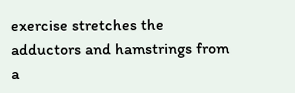exercise stretches the adductors and hamstrings from a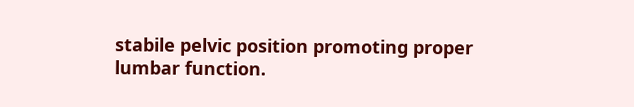stabile pelvic position promoting proper lumbar function.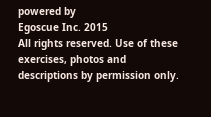powered by
Egoscue Inc. 2015
All rights reserved. Use of these exercises, photos and descriptions by permission only.